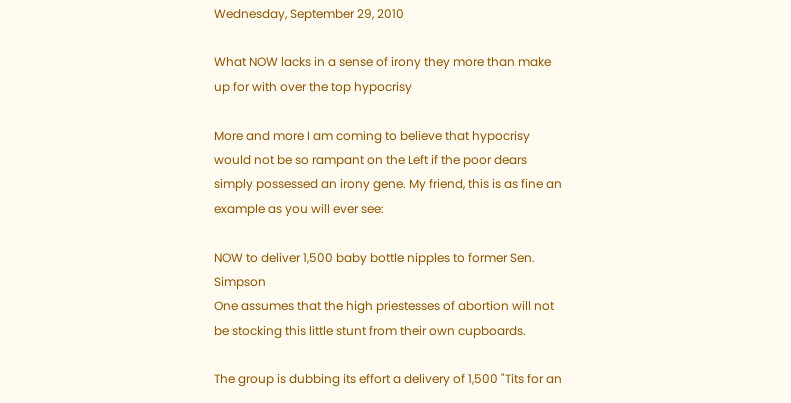Wednesday, September 29, 2010

What NOW lacks in a sense of irony they more than make up for with over the top hypocrisy

More and more I am coming to believe that hypocrisy would not be so rampant on the Left if the poor dears simply possessed an irony gene. My friend, this is as fine an example as you will ever see:

NOW to deliver 1,500 baby bottle nipples to former Sen. Simpson
One assumes that the high priestesses of abortion will not be stocking this little stunt from their own cupboards.

The group is dubbing its effort a delivery of 1,500 "Tits for an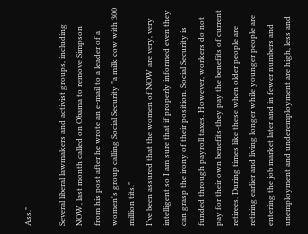Ass."

Several liberal lawmakers and activist groups, including NOW, last month called on Obama to remove Simpson from his post after he wrote an e-mail to a leader of a women's group calling Social Security "a milk cow with 300 million tits."
I’ve been assured that the women of NOW are very, very intelligent so I am sure that if properly informed even they can grasp the irony of their position. Social Security is funded through payroll taxes. However, workers do not pay for their own benefits-they pay the benefits of current retirees. During times like these when older people are retiring earlier and living longer while younger people are entering the job market later and in fewer numbers and unemployment and underemployment are high, less and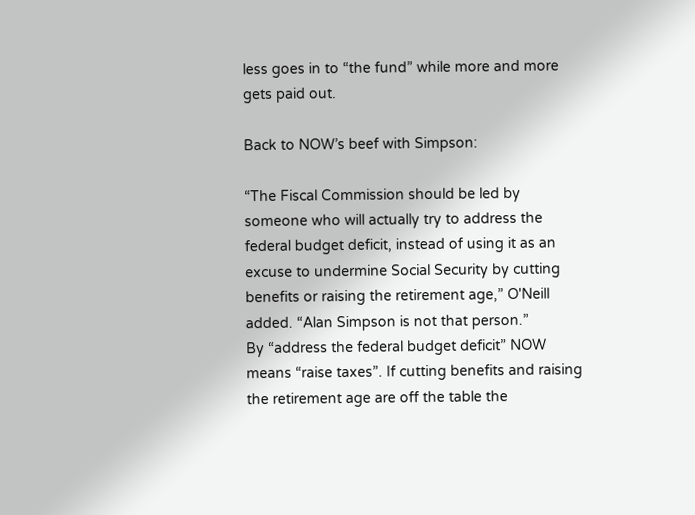less goes in to “the fund” while more and more gets paid out.

Back to NOW’s beef with Simpson:

“The Fiscal Commission should be led by someone who will actually try to address the federal budget deficit, instead of using it as an excuse to undermine Social Security by cutting benefits or raising the retirement age,” O'Neill added. “Alan Simpson is not that person.”
By “address the federal budget deficit” NOW means “raise taxes”. If cutting benefits and raising the retirement age are off the table the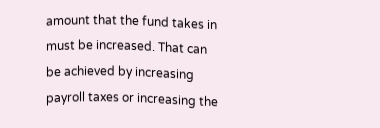amount that the fund takes in must be increased. That can be achieved by increasing payroll taxes or increasing the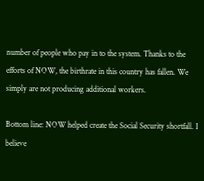number of people who pay in to the system. Thanks to the efforts of NOW, the birthrate in this country has fallen. We simply are not producing additional workers.

Bottom line: NOW helped create the Social Security shortfall. I believe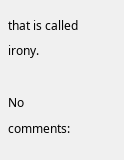that is called irony.

No comments: